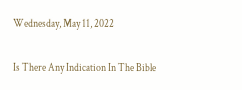Wednesday, May 11, 2022

Is There Any Indication In The Bible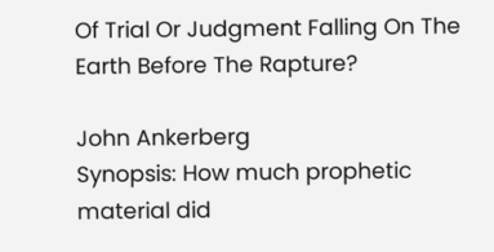Of Trial Or Judgment Falling On The Earth Before The Rapture?

John Ankerberg
Synopsis: How much prophetic material did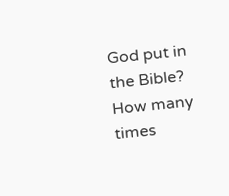God put in the Bible? How many times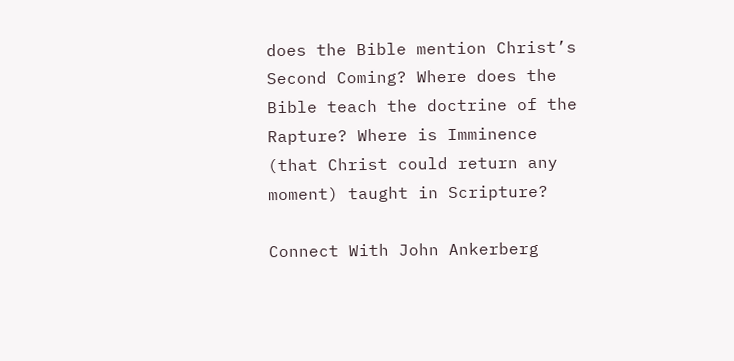does the Bible mention Christ’s Second Coming? Where does the Bible teach the doctrine of the Rapture? Where is Imminence (that Christ could return any moment) taught in Scripture?

Connect With John Ankerberg